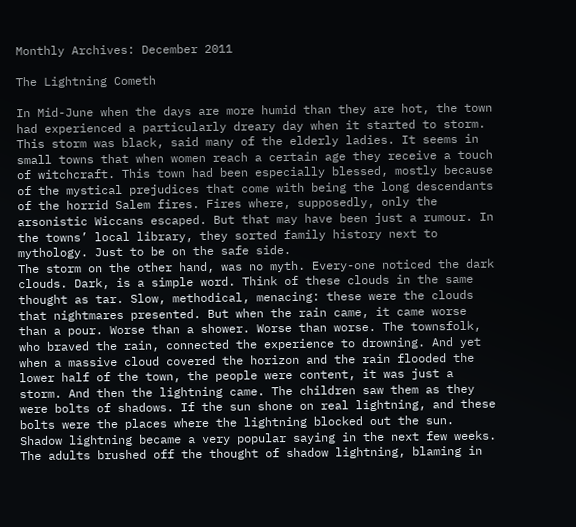Monthly Archives: December 2011

The Lightning Cometh

In Mid-June when the days are more humid than they are hot, the town had experienced a particularly dreary day when it started to storm. This storm was black, said many of the elderly ladies. It seems in small towns that when women reach a certain age they receive a touch of witchcraft. This town had been especially blessed, mostly because of the mystical prejudices that come with being the long descendants of the horrid Salem fires. Fires where, supposedly, only the arsonistic Wiccans escaped. But that may have been just a rumour. In the towns’ local library, they sorted family history next to mythology. Just to be on the safe side.
The storm on the other hand, was no myth. Every-one noticed the dark clouds. Dark, is a simple word. Think of these clouds in the same thought as tar. Slow, methodical, menacing: these were the clouds that nightmares presented. But when the rain came, it came worse than a pour. Worse than a shower. Worse than worse. The townsfolk, who braved the rain, connected the experience to drowning. And yet when a massive cloud covered the horizon and the rain flooded the lower half of the town, the people were content, it was just a storm. And then the lightning came. The children saw them as they were bolts of shadows. If the sun shone on real lightning, and these bolts were the places where the lightning blocked out the sun. Shadow lightning became a very popular saying in the next few weeks. The adults brushed off the thought of shadow lightning, blaming in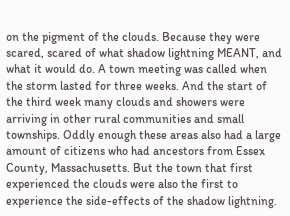on the pigment of the clouds. Because they were scared, scared of what shadow lightning MEANT, and what it would do. A town meeting was called when the storm lasted for three weeks. And the start of the third week many clouds and showers were arriving in other rural communities and small townships. Oddly enough these areas also had a large amount of citizens who had ancestors from Essex County, Massachusetts. But the town that first experienced the clouds were also the first to experience the side-effects of the shadow lightning.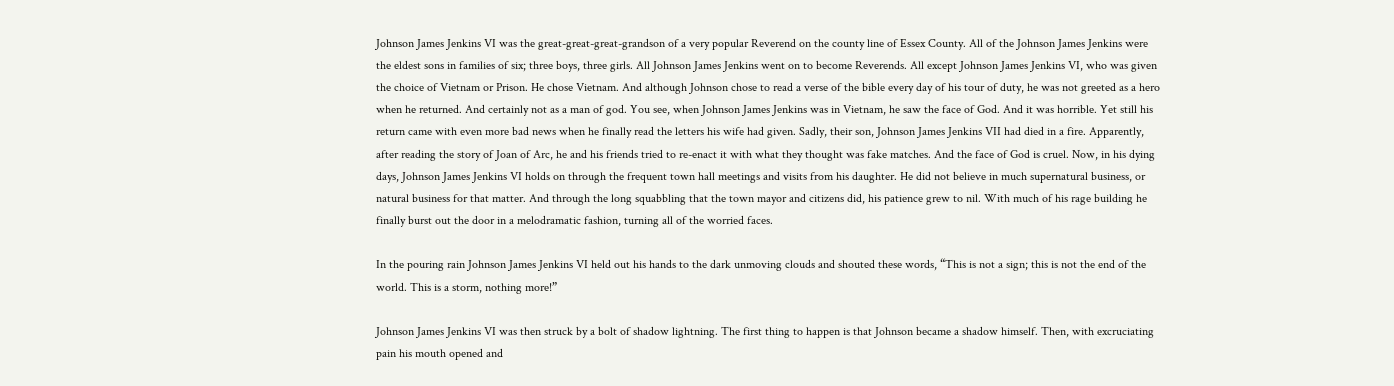Johnson James Jenkins VI was the great-great-great-grandson of a very popular Reverend on the county line of Essex County. All of the Johnson James Jenkins were the eldest sons in families of six; three boys, three girls. All Johnson James Jenkins went on to become Reverends. All except Johnson James Jenkins VI, who was given the choice of Vietnam or Prison. He chose Vietnam. And although Johnson chose to read a verse of the bible every day of his tour of duty, he was not greeted as a hero when he returned. And certainly not as a man of god. You see, when Johnson James Jenkins was in Vietnam, he saw the face of God. And it was horrible. Yet still his return came with even more bad news when he finally read the letters his wife had given. Sadly, their son, Johnson James Jenkins VII had died in a fire. Apparently, after reading the story of Joan of Arc, he and his friends tried to re-enact it with what they thought was fake matches. And the face of God is cruel. Now, in his dying days, Johnson James Jenkins VI holds on through the frequent town hall meetings and visits from his daughter. He did not believe in much supernatural business, or natural business for that matter. And through the long squabbling that the town mayor and citizens did, his patience grew to nil. With much of his rage building he finally burst out the door in a melodramatic fashion, turning all of the worried faces.

In the pouring rain Johnson James Jenkins VI held out his hands to the dark unmoving clouds and shouted these words, “This is not a sign; this is not the end of the world. This is a storm, nothing more!”

Johnson James Jenkins VI was then struck by a bolt of shadow lightning. The first thing to happen is that Johnson became a shadow himself. Then, with excruciating pain his mouth opened and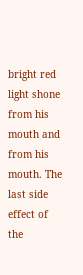bright red light shone from his mouth and from his mouth. The last side effect of the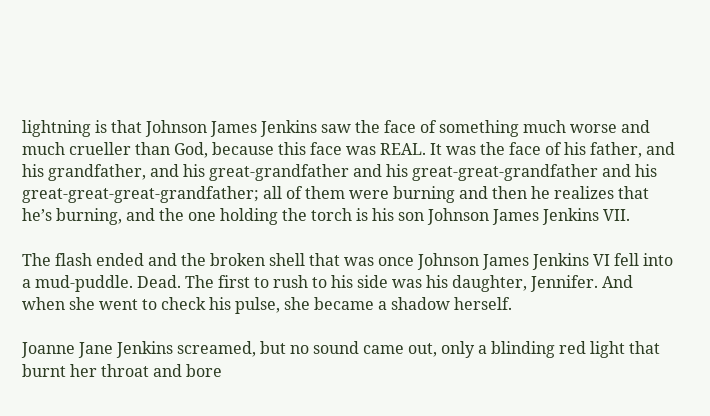lightning is that Johnson James Jenkins saw the face of something much worse and much crueller than God, because this face was REAL. It was the face of his father, and his grandfather, and his great-grandfather and his great-great-grandfather and his great-great-great-grandfather; all of them were burning and then he realizes that he’s burning, and the one holding the torch is his son Johnson James Jenkins VII.

The flash ended and the broken shell that was once Johnson James Jenkins VI fell into a mud-puddle. Dead. The first to rush to his side was his daughter, Jennifer. And when she went to check his pulse, she became a shadow herself.

Joanne Jane Jenkins screamed, but no sound came out, only a blinding red light that burnt her throat and bore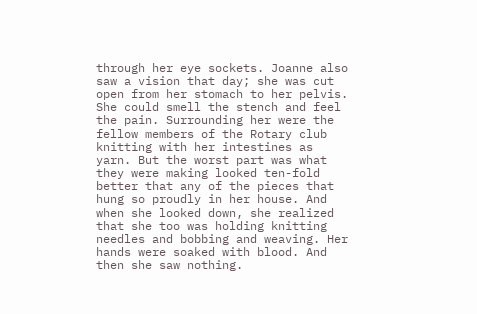through her eye sockets. Joanne also saw a vision that day; she was cut open from her stomach to her pelvis. She could smell the stench and feel the pain. Surrounding her were the fellow members of the Rotary club knitting with her intestines as yarn. But the worst part was what they were making looked ten-fold better that any of the pieces that hung so proudly in her house. And when she looked down, she realized that she too was holding knitting needles and bobbing and weaving. Her hands were soaked with blood. And then she saw nothing.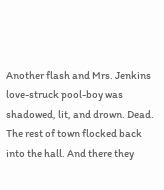Another flash and Mrs. Jenkins love-struck pool-boy was shadowed, lit, and drown. Dead. The rest of town flocked back into the hall. And there they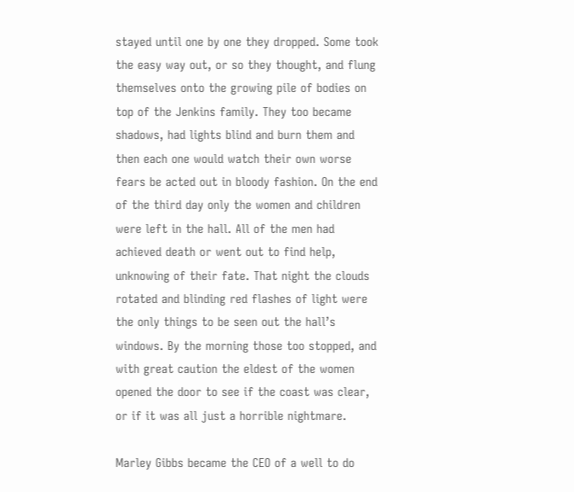stayed until one by one they dropped. Some took the easy way out, or so they thought, and flung themselves onto the growing pile of bodies on top of the Jenkins family. They too became shadows, had lights blind and burn them and then each one would watch their own worse fears be acted out in bloody fashion. On the end of the third day only the women and children were left in the hall. All of the men had achieved death or went out to find help, unknowing of their fate. That night the clouds rotated and blinding red flashes of light were the only things to be seen out the hall’s windows. By the morning those too stopped, and with great caution the eldest of the women opened the door to see if the coast was clear, or if it was all just a horrible nightmare.

Marley Gibbs became the CEO of a well to do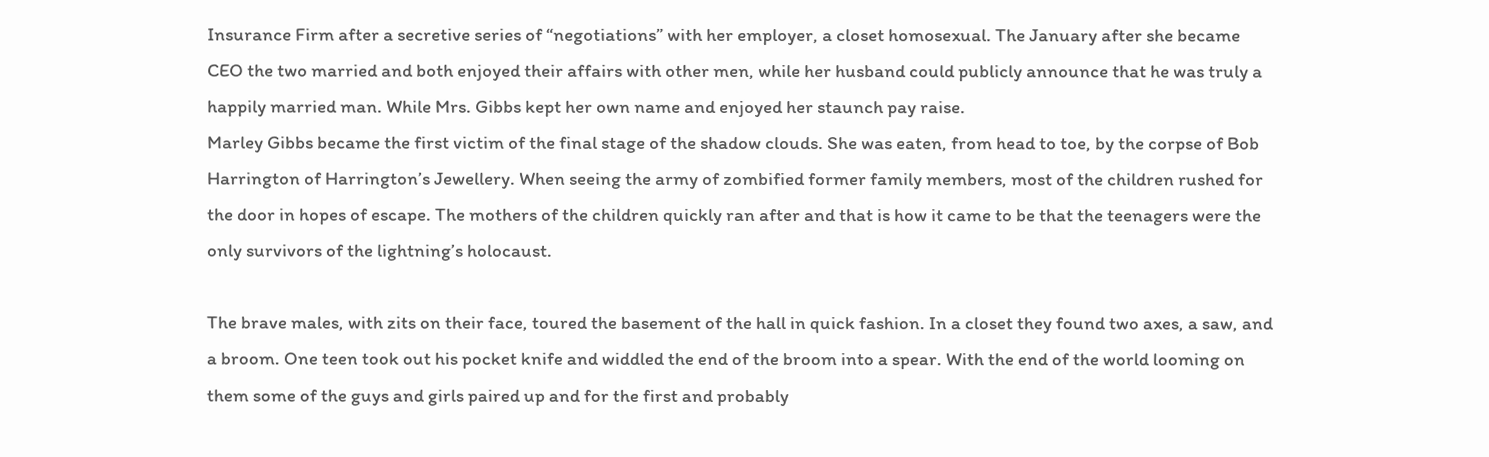Insurance Firm after a secretive series of “negotiations” with her employer, a closet homosexual. The January after she became CEO the two married and both enjoyed their affairs with other men, while her husband could publicly announce that he was truly a happily married man. While Mrs. Gibbs kept her own name and enjoyed her staunch pay raise.
Marley Gibbs became the first victim of the final stage of the shadow clouds. She was eaten, from head to toe, by the corpse of Bob Harrington of Harrington’s Jewellery. When seeing the army of zombified former family members, most of the children rushed for the door in hopes of escape. The mothers of the children quickly ran after and that is how it came to be that the teenagers were the only survivors of the lightning’s holocaust.

The brave males, with zits on their face, toured the basement of the hall in quick fashion. In a closet they found two axes, a saw, and a broom. One teen took out his pocket knife and widdled the end of the broom into a spear. With the end of the world looming on them some of the guys and girls paired up and for the first and probably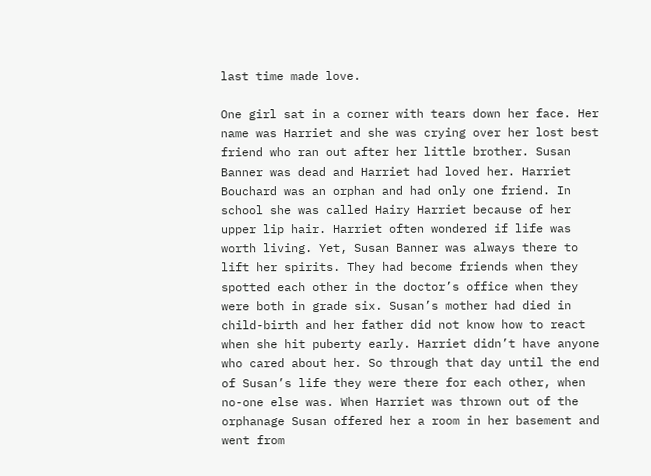last time made love.

One girl sat in a corner with tears down her face. Her name was Harriet and she was crying over her lost best friend who ran out after her little brother. Susan Banner was dead and Harriet had loved her. Harriet Bouchard was an orphan and had only one friend. In school she was called Hairy Harriet because of her upper lip hair. Harriet often wondered if life was worth living. Yet, Susan Banner was always there to lift her spirits. They had become friends when they spotted each other in the doctor’s office when they were both in grade six. Susan’s mother had died in child-birth and her father did not know how to react when she hit puberty early. Harriet didn’t have anyone who cared about her. So through that day until the end of Susan’s life they were there for each other, when no-one else was. When Harriet was thrown out of the orphanage Susan offered her a room in her basement and went from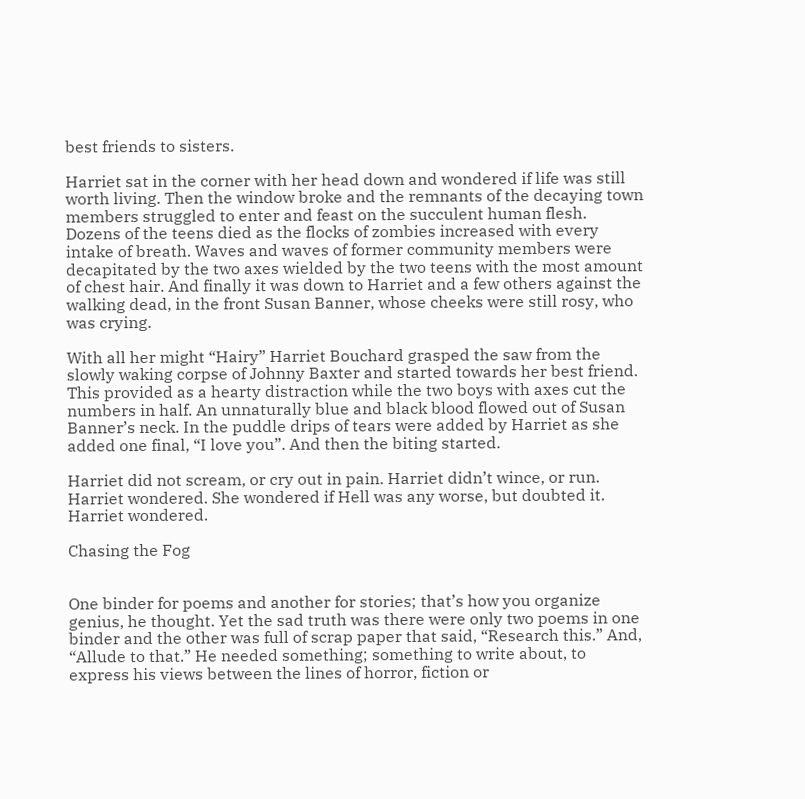best friends to sisters.

Harriet sat in the corner with her head down and wondered if life was still worth living. Then the window broke and the remnants of the decaying town members struggled to enter and feast on the succulent human flesh. Dozens of the teens died as the flocks of zombies increased with every intake of breath. Waves and waves of former community members were decapitated by the two axes wielded by the two teens with the most amount of chest hair. And finally it was down to Harriet and a few others against the walking dead, in the front Susan Banner, whose cheeks were still rosy, who was crying.

With all her might “Hairy” Harriet Bouchard grasped the saw from the slowly waking corpse of Johnny Baxter and started towards her best friend. This provided as a hearty distraction while the two boys with axes cut the numbers in half. An unnaturally blue and black blood flowed out of Susan Banner’s neck. In the puddle drips of tears were added by Harriet as she added one final, “I love you”. And then the biting started.

Harriet did not scream, or cry out in pain. Harriet didn’t wince, or run. Harriet wondered. She wondered if Hell was any worse, but doubted it. Harriet wondered.

Chasing the Fog


One binder for poems and another for stories; that’s how you organize genius, he thought. Yet the sad truth was there were only two poems in one binder and the other was full of scrap paper that said, “Research this.” And, “Allude to that.” He needed something; something to write about, to express his views between the lines of horror, fiction or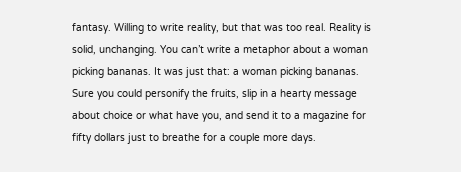fantasy. Willing to write reality, but that was too real. Reality is solid, unchanging. You can’t write a metaphor about a woman picking bananas. It was just that: a woman picking bananas. Sure you could personify the fruits, slip in a hearty message about choice or what have you, and send it to a magazine for fifty dollars just to breathe for a couple more days.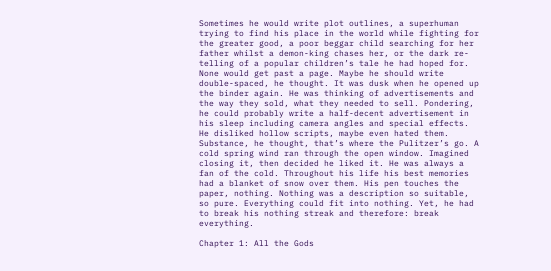Sometimes he would write plot outlines, a superhuman trying to find his place in the world while fighting for the greater good, a poor beggar child searching for her father whilst a demon-king chases her, or the dark re-telling of a popular children’s tale he had hoped for. None would get past a page. Maybe he should write double-spaced, he thought. It was dusk when he opened up the binder again. He was thinking of advertisements and the way they sold, what they needed to sell. Pondering, he could probably write a half-decent advertisement in his sleep including camera angles and special effects. He disliked hollow scripts, maybe even hated them. Substance, he thought, that’s where the Pulitzer’s go. A cold spring wind ran through the open window. Imagined closing it, then decided he liked it. He was always a fan of the cold. Throughout his life his best memories had a blanket of snow over them. His pen touches the paper, nothing. Nothing was a description so suitable, so pure. Everything could fit into nothing. Yet, he had to break his nothing streak and therefore: break everything.

Chapter 1: All the Gods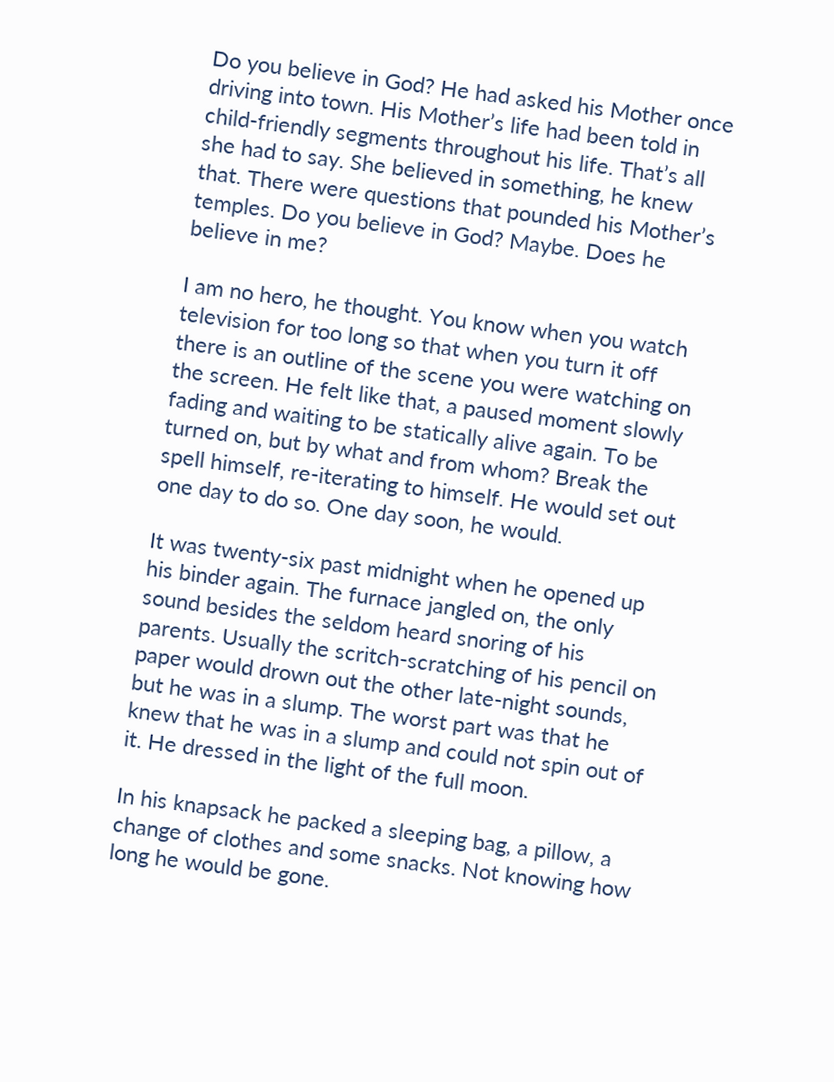Do you believe in God? He had asked his Mother once driving into town. His Mother’s life had been told in child-friendly segments throughout his life. That’s all she had to say. She believed in something, he knew that. There were questions that pounded his Mother’s temples. Do you believe in God? Maybe. Does he believe in me?

I am no hero, he thought. You know when you watch television for too long so that when you turn it off there is an outline of the scene you were watching on the screen. He felt like that, a paused moment slowly fading and waiting to be statically alive again. To be turned on, but by what and from whom? Break the spell himself, re-iterating to himself. He would set out one day to do so. One day soon, he would.

It was twenty-six past midnight when he opened up his binder again. The furnace jangled on, the only sound besides the seldom heard snoring of his parents. Usually the scritch-scratching of his pencil on paper would drown out the other late-night sounds, but he was in a slump. The worst part was that he knew that he was in a slump and could not spin out of it. He dressed in the light of the full moon.

In his knapsack he packed a sleeping bag, a pillow, a change of clothes and some snacks. Not knowing how long he would be gone.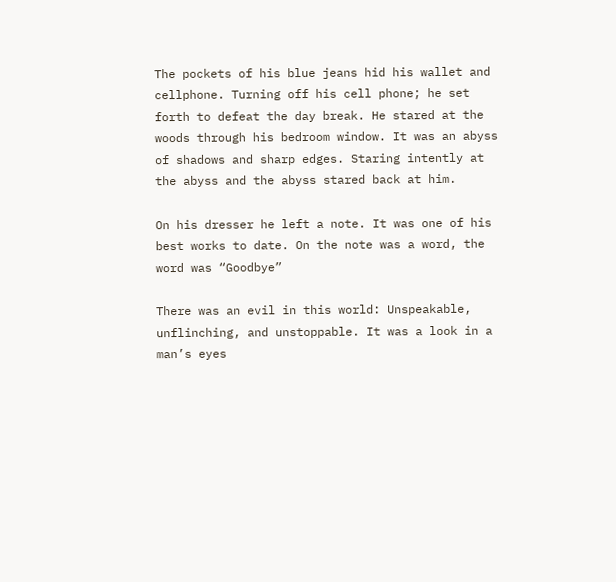The pockets of his blue jeans hid his wallet and cellphone. Turning off his cell phone; he set forth to defeat the day break. He stared at the woods through his bedroom window. It was an abyss of shadows and sharp edges. Staring intently at the abyss and the abyss stared back at him.

On his dresser he left a note. It was one of his best works to date. On the note was a word, the word was “Goodbye”

There was an evil in this world: Unspeakable, unflinching, and unstoppable. It was a look in a man’s eyes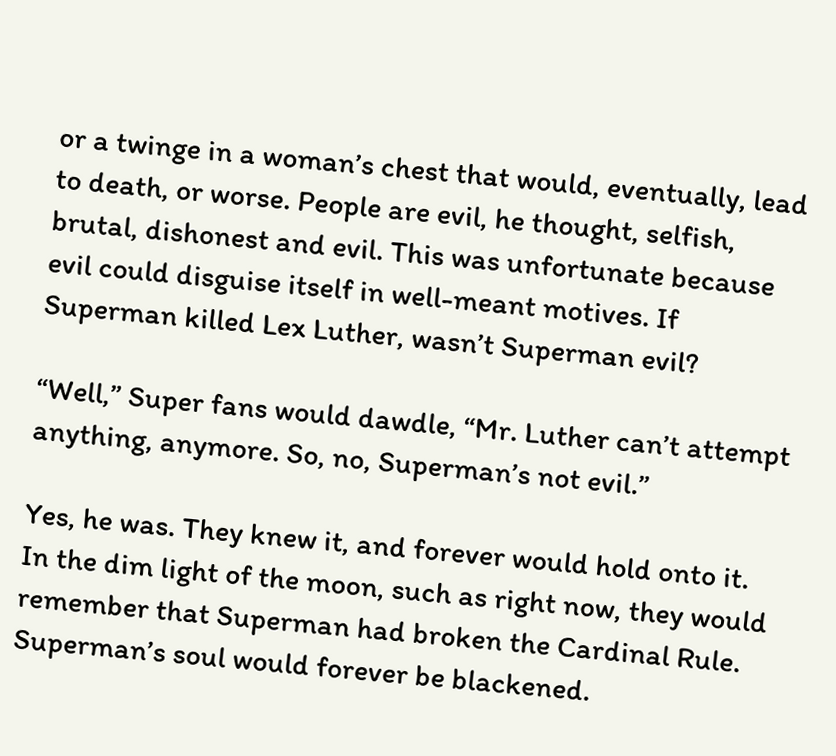or a twinge in a woman’s chest that would, eventually, lead to death, or worse. People are evil, he thought, selfish, brutal, dishonest and evil. This was unfortunate because evil could disguise itself in well-meant motives. If Superman killed Lex Luther, wasn’t Superman evil?

“Well,” Super fans would dawdle, “Mr. Luther can’t attempt anything, anymore. So, no, Superman’s not evil.”

Yes, he was. They knew it, and forever would hold onto it. In the dim light of the moon, such as right now, they would remember that Superman had broken the Cardinal Rule. Superman’s soul would forever be blackened.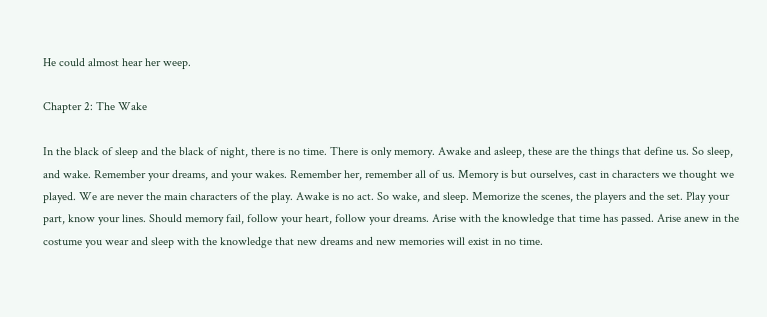He could almost hear her weep.

Chapter 2: The Wake

In the black of sleep and the black of night, there is no time. There is only memory. Awake and asleep, these are the things that define us. So sleep, and wake. Remember your dreams, and your wakes. Remember her, remember all of us. Memory is but ourselves, cast in characters we thought we played. We are never the main characters of the play. Awake is no act. So wake, and sleep. Memorize the scenes, the players and the set. Play your part, know your lines. Should memory fail, follow your heart, follow your dreams. Arise with the knowledge that time has passed. Arise anew in the costume you wear and sleep with the knowledge that new dreams and new memories will exist in no time.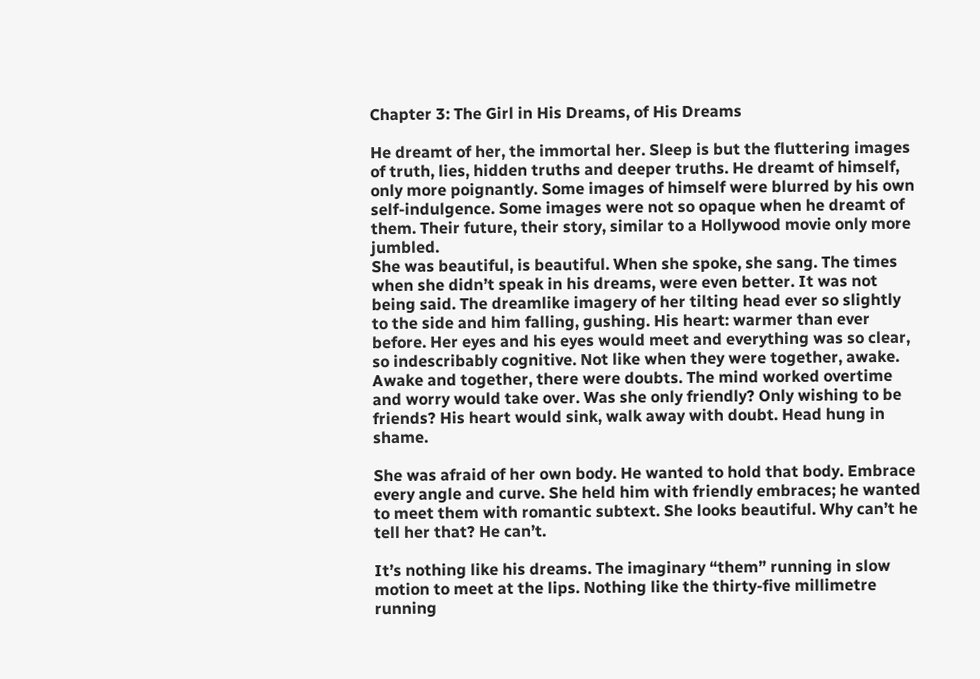Chapter 3: The Girl in His Dreams, of His Dreams

He dreamt of her, the immortal her. Sleep is but the fluttering images of truth, lies, hidden truths and deeper truths. He dreamt of himself, only more poignantly. Some images of himself were blurred by his own self-indulgence. Some images were not so opaque when he dreamt of them. Their future, their story, similar to a Hollywood movie only more jumbled.
She was beautiful, is beautiful. When she spoke, she sang. The times when she didn’t speak in his dreams, were even better. It was not being said. The dreamlike imagery of her tilting head ever so slightly to the side and him falling, gushing. His heart: warmer than ever before. Her eyes and his eyes would meet and everything was so clear, so indescribably cognitive. Not like when they were together, awake. Awake and together, there were doubts. The mind worked overtime and worry would take over. Was she only friendly? Only wishing to be friends? His heart would sink, walk away with doubt. Head hung in shame.

She was afraid of her own body. He wanted to hold that body. Embrace every angle and curve. She held him with friendly embraces; he wanted to meet them with romantic subtext. She looks beautiful. Why can’t he tell her that? He can’t.

It’s nothing like his dreams. The imaginary “them” running in slow motion to meet at the lips. Nothing like the thirty-five millimetre running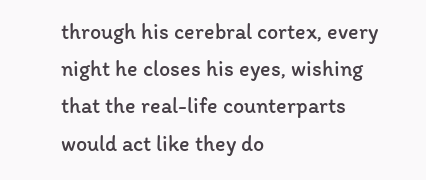through his cerebral cortex, every night he closes his eyes, wishing that the real-life counterparts would act like they do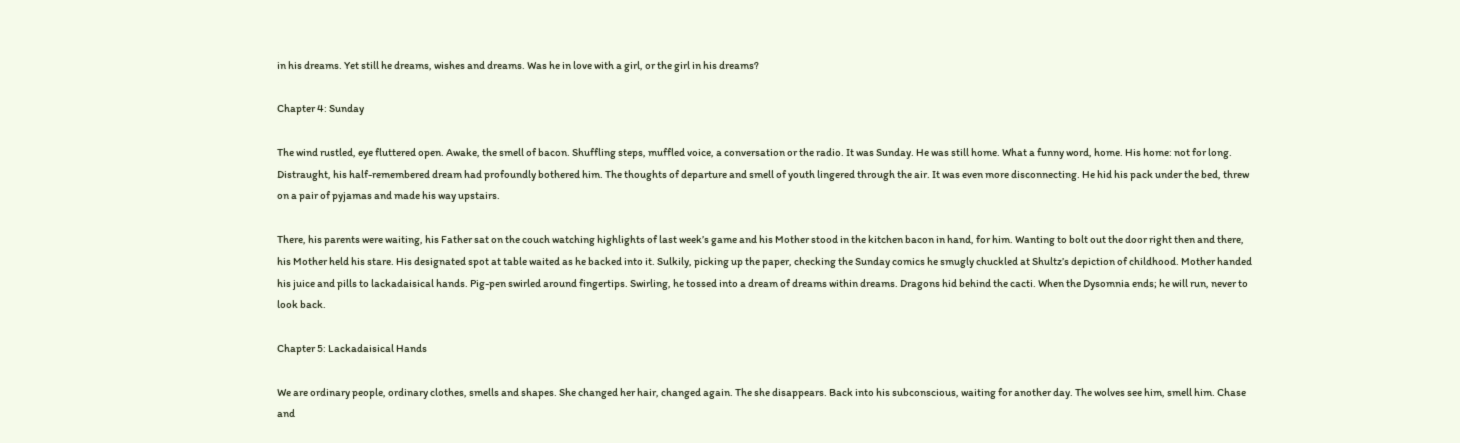in his dreams. Yet still he dreams, wishes and dreams. Was he in love with a girl, or the girl in his dreams?

Chapter 4: Sunday

The wind rustled, eye fluttered open. Awake, the smell of bacon. Shuffling steps, muffled voice, a conversation or the radio. It was Sunday. He was still home. What a funny word, home. His home: not for long. Distraught, his half-remembered dream had profoundly bothered him. The thoughts of departure and smell of youth lingered through the air. It was even more disconnecting. He hid his pack under the bed, threw on a pair of pyjamas and made his way upstairs.

There, his parents were waiting, his Father sat on the couch watching highlights of last week’s game and his Mother stood in the kitchen bacon in hand, for him. Wanting to bolt out the door right then and there, his Mother held his stare. His designated spot at table waited as he backed into it. Sulkily, picking up the paper, checking the Sunday comics he smugly chuckled at Shultz’s depiction of childhood. Mother handed his juice and pills to lackadaisical hands. Pig-pen swirled around fingertips. Swirling, he tossed into a dream of dreams within dreams. Dragons hid behind the cacti. When the Dysomnia ends; he will run, never to look back.

Chapter 5: Lackadaisical Hands

We are ordinary people, ordinary clothes, smells and shapes. She changed her hair, changed again. The she disappears. Back into his subconscious, waiting for another day. The wolves see him, smell him. Chase and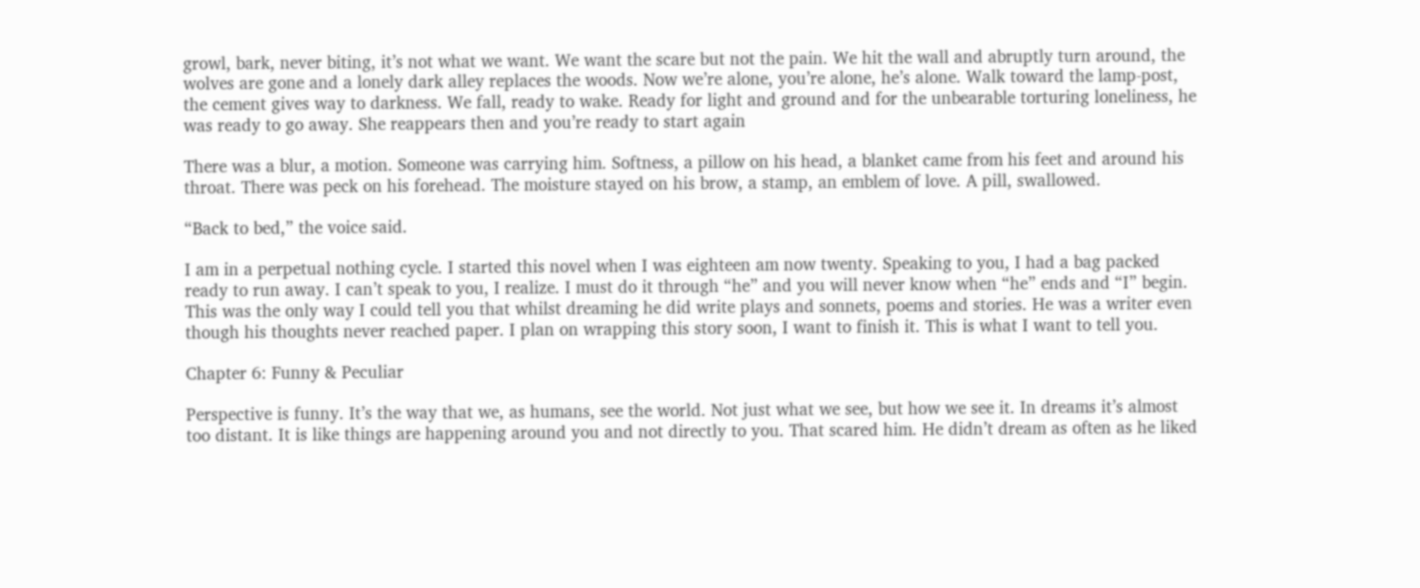growl, bark, never biting, it’s not what we want. We want the scare but not the pain. We hit the wall and abruptly turn around, the wolves are gone and a lonely dark alley replaces the woods. Now we’re alone, you’re alone, he’s alone. Walk toward the lamp-post, the cement gives way to darkness. We fall, ready to wake. Ready for light and ground and for the unbearable torturing loneliness, he was ready to go away. She reappears then and you’re ready to start again

There was a blur, a motion. Someone was carrying him. Softness, a pillow on his head, a blanket came from his feet and around his throat. There was peck on his forehead. The moisture stayed on his brow, a stamp, an emblem of love. A pill, swallowed.

“Back to bed,” the voice said.

I am in a perpetual nothing cycle. I started this novel when I was eighteen am now twenty. Speaking to you, I had a bag packed ready to run away. I can’t speak to you, I realize. I must do it through “he” and you will never know when “he” ends and “I” begin. This was the only way I could tell you that whilst dreaming he did write plays and sonnets, poems and stories. He was a writer even though his thoughts never reached paper. I plan on wrapping this story soon, I want to finish it. This is what I want to tell you.

Chapter 6: Funny & Peculiar

Perspective is funny. It’s the way that we, as humans, see the world. Not just what we see, but how we see it. In dreams it’s almost too distant. It is like things are happening around you and not directly to you. That scared him. He didn’t dream as often as he liked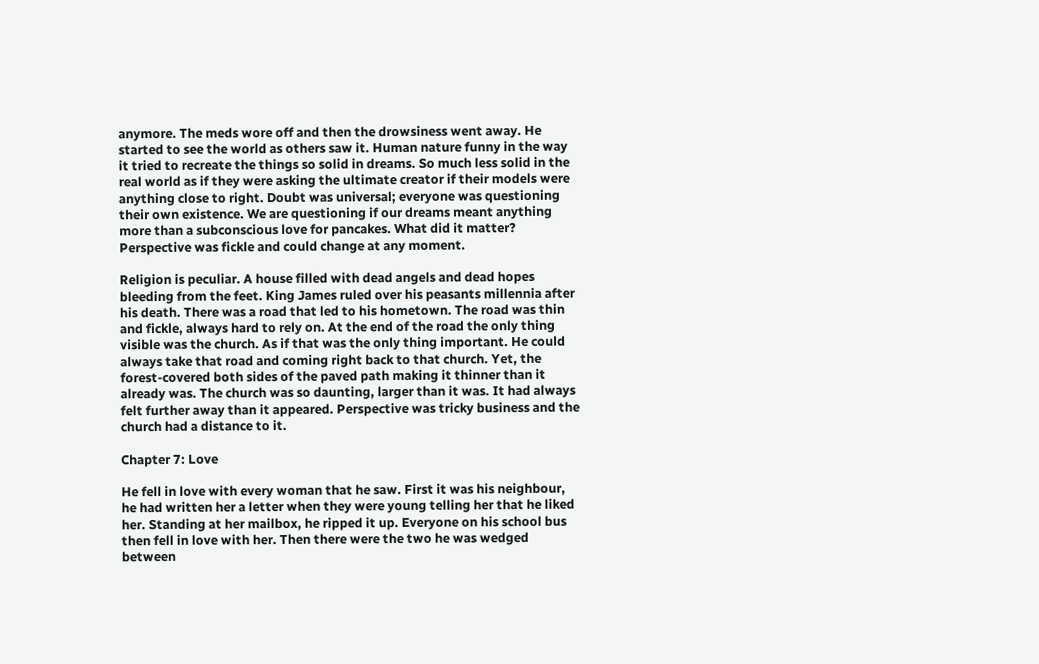anymore. The meds wore off and then the drowsiness went away. He started to see the world as others saw it. Human nature funny in the way it tried to recreate the things so solid in dreams. So much less solid in the real world as if they were asking the ultimate creator if their models were anything close to right. Doubt was universal; everyone was questioning their own existence. We are questioning if our dreams meant anything more than a subconscious love for pancakes. What did it matter? Perspective was fickle and could change at any moment.

Religion is peculiar. A house filled with dead angels and dead hopes bleeding from the feet. King James ruled over his peasants millennia after his death. There was a road that led to his hometown. The road was thin and fickle, always hard to rely on. At the end of the road the only thing visible was the church. As if that was the only thing important. He could always take that road and coming right back to that church. Yet, the forest-covered both sides of the paved path making it thinner than it already was. The church was so daunting, larger than it was. It had always felt further away than it appeared. Perspective was tricky business and the church had a distance to it.

Chapter 7: Love

He fell in love with every woman that he saw. First it was his neighbour, he had written her a letter when they were young telling her that he liked her. Standing at her mailbox, he ripped it up. Everyone on his school bus then fell in love with her. Then there were the two he was wedged between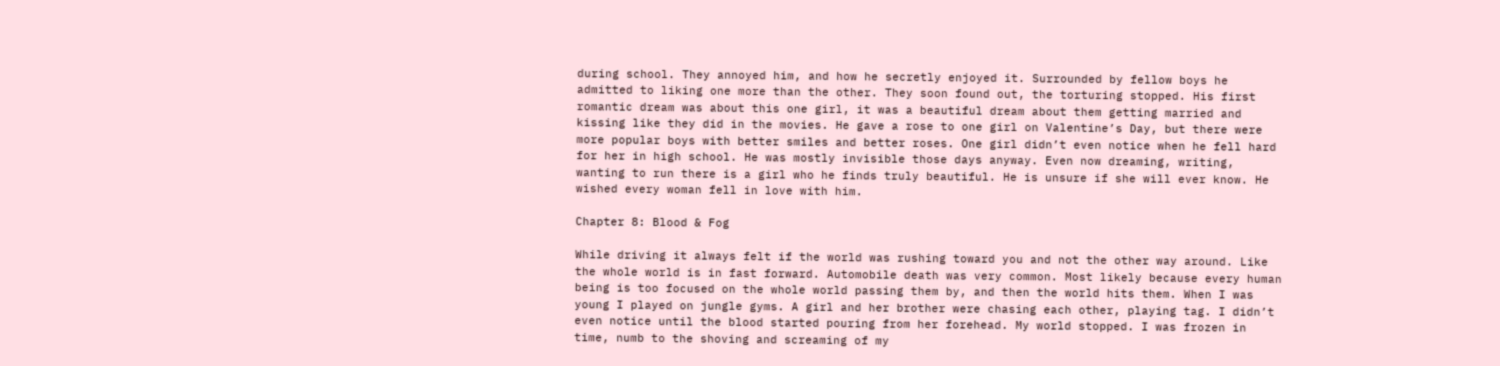during school. They annoyed him, and how he secretly enjoyed it. Surrounded by fellow boys he admitted to liking one more than the other. They soon found out, the torturing stopped. His first romantic dream was about this one girl, it was a beautiful dream about them getting married and kissing like they did in the movies. He gave a rose to one girl on Valentine’s Day, but there were more popular boys with better smiles and better roses. One girl didn’t even notice when he fell hard for her in high school. He was mostly invisible those days anyway. Even now dreaming, writing, wanting to run there is a girl who he finds truly beautiful. He is unsure if she will ever know. He wished every woman fell in love with him.

Chapter 8: Blood & Fog

While driving it always felt if the world was rushing toward you and not the other way around. Like the whole world is in fast forward. Automobile death was very common. Most likely because every human being is too focused on the whole world passing them by, and then the world hits them. When I was young I played on jungle gyms. A girl and her brother were chasing each other, playing tag. I didn’t even notice until the blood started pouring from her forehead. My world stopped. I was frozen in time, numb to the shoving and screaming of my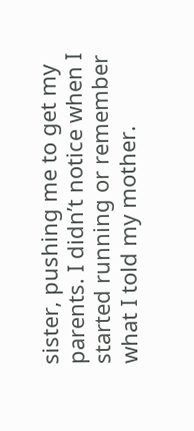sister, pushing me to get my parents. I didn’t notice when I started running or remember what I told my mother.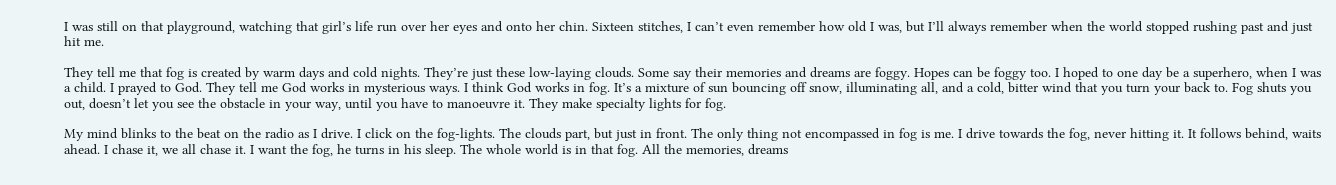I was still on that playground, watching that girl’s life run over her eyes and onto her chin. Sixteen stitches, I can’t even remember how old I was, but I’ll always remember when the world stopped rushing past and just hit me.

They tell me that fog is created by warm days and cold nights. They’re just these low-laying clouds. Some say their memories and dreams are foggy. Hopes can be foggy too. I hoped to one day be a superhero, when I was a child. I prayed to God. They tell me God works in mysterious ways. I think God works in fog. It’s a mixture of sun bouncing off snow, illuminating all, and a cold, bitter wind that you turn your back to. Fog shuts you out, doesn’t let you see the obstacle in your way, until you have to manoeuvre it. They make specialty lights for fog.

My mind blinks to the beat on the radio as I drive. I click on the fog-lights. The clouds part, but just in front. The only thing not encompassed in fog is me. I drive towards the fog, never hitting it. It follows behind, waits ahead. I chase it, we all chase it. I want the fog, he turns in his sleep. The whole world is in that fog. All the memories, dreams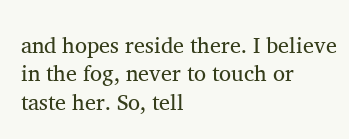and hopes reside there. I believe in the fog, never to touch or taste her. So, tell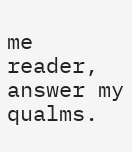me reader, answer my qualms.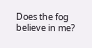Does the fog believe in me?